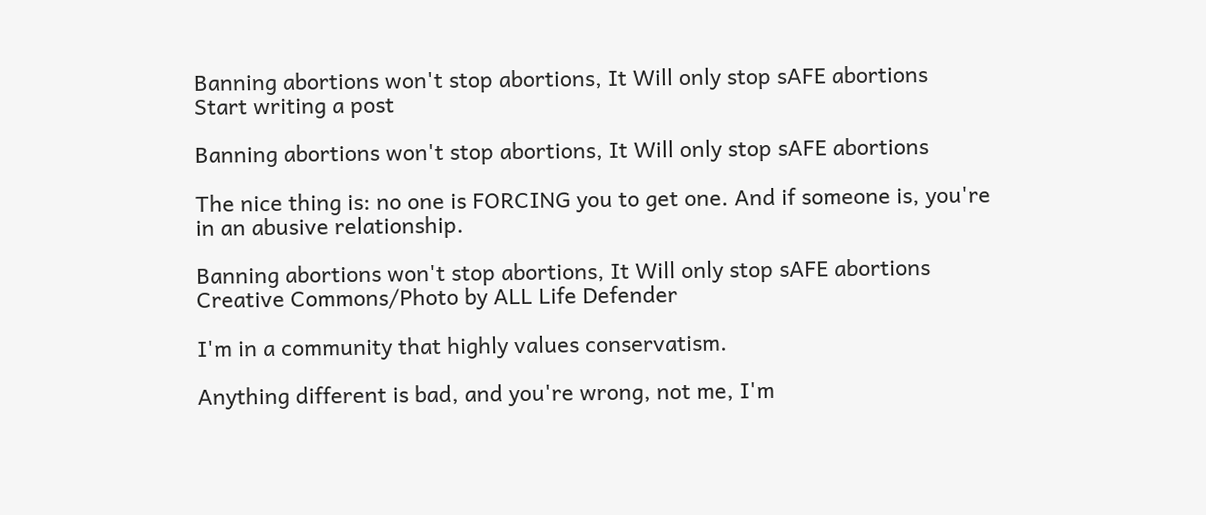Banning abortions won't stop abortions, It Will only stop sAFE abortions
Start writing a post

Banning abortions won't stop abortions, It Will only stop sAFE abortions

The nice thing is: no one is FORCING you to get one. And if someone is, you're in an abusive relationship.

Banning abortions won't stop abortions, It Will only stop sAFE abortions
Creative Commons/Photo by ALL Life Defender

I'm in a community that highly values conservatism.

Anything different is bad, and you're wrong, not me, I'm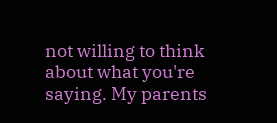not willing to think about what you're saying. My parents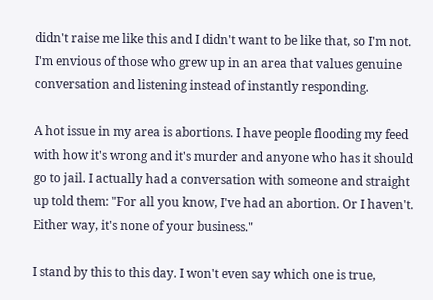didn't raise me like this and I didn't want to be like that, so I'm not. I'm envious of those who grew up in an area that values genuine conversation and listening instead of instantly responding.

A hot issue in my area is abortions. I have people flooding my feed with how it's wrong and it's murder and anyone who has it should go to jail. I actually had a conversation with someone and straight up told them: "For all you know, I've had an abortion. Or I haven't. Either way, it's none of your business."

I stand by this to this day. I won't even say which one is true,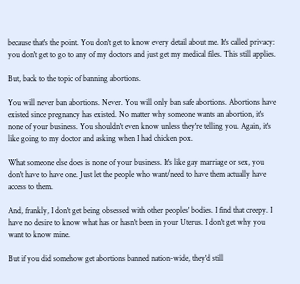because that's the point. You don't get to know every detail about me. It's called privacy: you don't get to go to any of my doctors and just get my medical files. This still applies.

But, back to the topic of banning abortions.

You will never ban abortions. Never. You will only ban safe abortions. Abortions have existed since pregnancy has existed. No matter why someone wants an abortion, it's none of your business. You shouldn't even know unless they're telling you. Again, it's like going to my doctor and asking when I had chicken pox.

What someone else does is none of your business. It's like gay marriage or sex, you don't have to have one. Just let the people who want/need to have them actually have access to them.

And, frankly, I don't get being obsessed with other peoples' bodies. I find that creepy. I have no desire to know what has or hasn't been in your Uterus. I don't get why you want to know mine.

But if you did somehow get abortions banned nation-wide, they'd still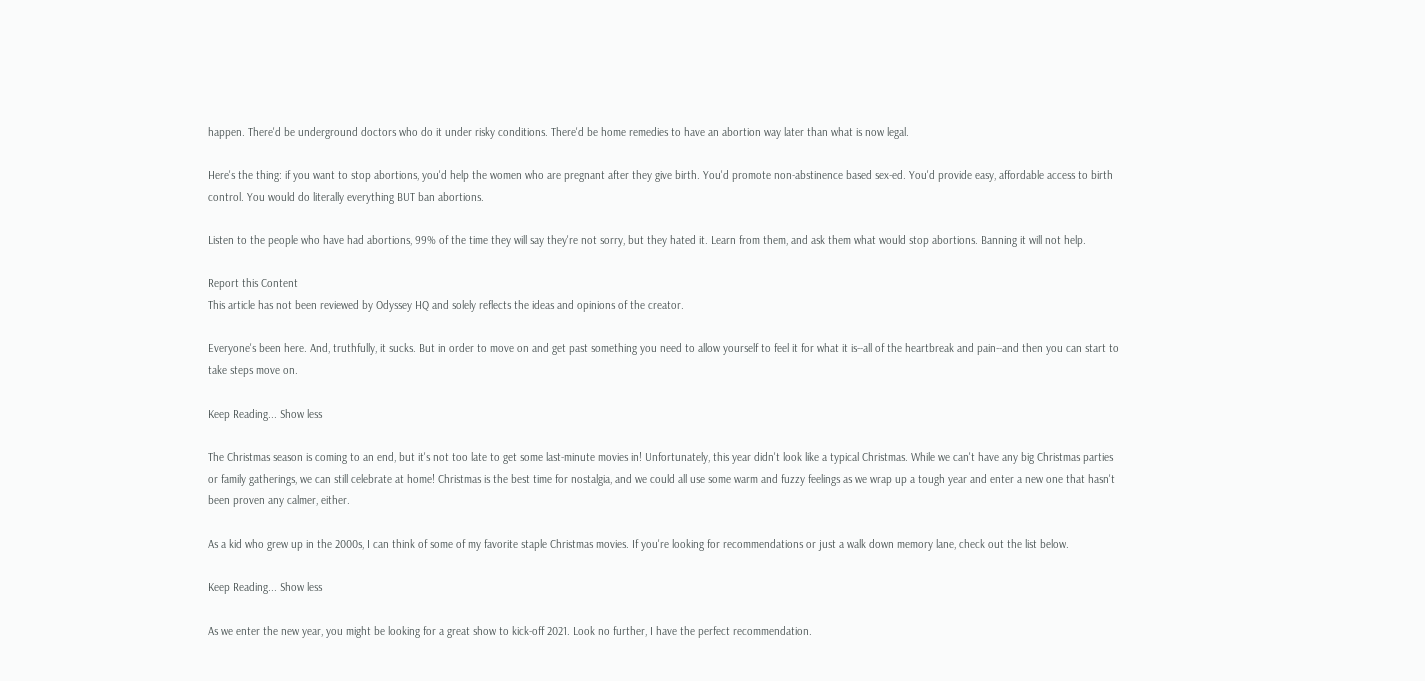happen. There'd be underground doctors who do it under risky conditions. There'd be home remedies to have an abortion way later than what is now legal.

Here's the thing: if you want to stop abortions, you'd help the women who are pregnant after they give birth. You'd promote non-abstinence based sex-ed. You'd provide easy, affordable access to birth control. You would do literally everything BUT ban abortions.

Listen to the people who have had abortions, 99% of the time they will say they're not sorry, but they hated it. Learn from them, and ask them what would stop abortions. Banning it will not help.

Report this Content
This article has not been reviewed by Odyssey HQ and solely reflects the ideas and opinions of the creator.

Everyone's been here. And, truthfully, it sucks. But in order to move on and get past something you need to allow yourself to feel it for what it is--all of the heartbreak and pain--and then you can start to take steps move on.

Keep Reading... Show less

The Christmas season is coming to an end, but it's not too late to get some last-minute movies in! Unfortunately, this year didn't look like a typical Christmas. While we can't have any big Christmas parties or family gatherings, we can still celebrate at home! Christmas is the best time for nostalgia, and we could all use some warm and fuzzy feelings as we wrap up a tough year and enter a new one that hasn't been proven any calmer, either.

As a kid who grew up in the 2000s, I can think of some of my favorite staple Christmas movies. If you're looking for recommendations or just a walk down memory lane, check out the list below.

Keep Reading... Show less

As we enter the new year, you might be looking for a great show to kick-off 2021. Look no further, I have the perfect recommendation.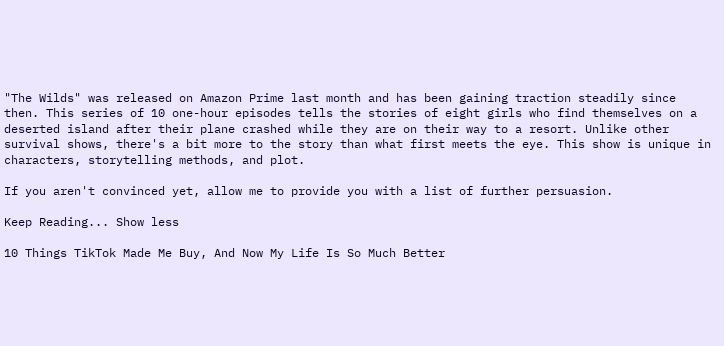"The Wilds" was released on Amazon Prime last month and has been gaining traction steadily since then. This series of 10 one-hour episodes tells the stories of eight girls who find themselves on a deserted island after their plane crashed while they are on their way to a resort. Unlike other survival shows, there's a bit more to the story than what first meets the eye. This show is unique in characters, storytelling methods, and plot.

If you aren't convinced yet, allow me to provide you with a list of further persuasion.

Keep Reading... Show less

10 Things TikTok Made Me Buy, And Now My Life Is So Much Better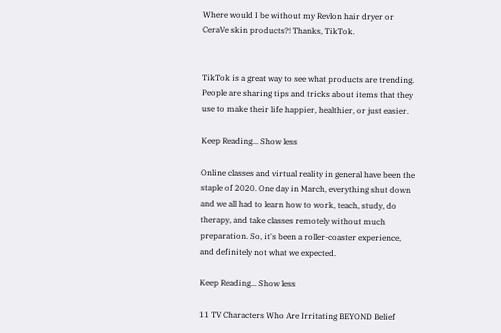Where would I be without my Revlon hair dryer or CeraVe skin products?! Thanks, TikTok.


TikTok is a great way to see what products are trending. People are sharing tips and tricks about items that they use to make their life happier, healthier, or just easier.

Keep Reading... Show less

Online classes and virtual reality in general have been the staple of 2020. One day in March, everything shut down and we all had to learn how to work, teach, study, do therapy, and take classes remotely without much preparation. So, it's been a roller-coaster experience, and definitely not what we expected.

Keep Reading... Show less

11 TV Characters Who Are Irritating BEYOND Belief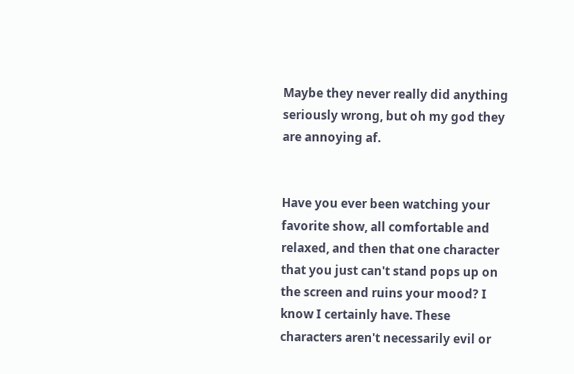Maybe they never really did anything seriously wrong, but oh my god they are annoying af.


Have you ever been watching your favorite show, all comfortable and relaxed, and then that one character that you just can't stand pops up on the screen and ruins your mood? I know I certainly have. These characters aren't necessarily evil or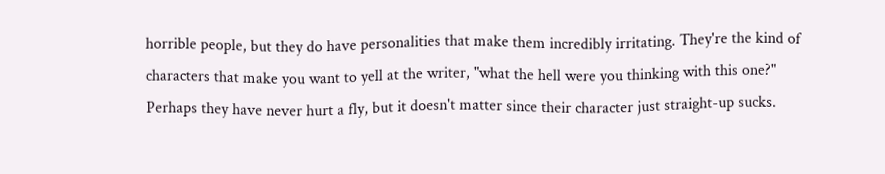horrible people, but they do have personalities that make them incredibly irritating. They're the kind of characters that make you want to yell at the writer, "what the hell were you thinking with this one?" Perhaps they have never hurt a fly, but it doesn't matter since their character just straight-up sucks.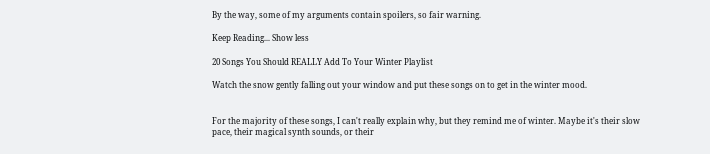By the way, some of my arguments contain spoilers, so fair warning.

Keep Reading... Show less

20 Songs You Should REALLY Add To Your Winter Playlist

Watch the snow gently falling out your window and put these songs on to get in the winter mood.


For the majority of these songs, I can't really explain why, but they remind me of winter. Maybe it's their slow pace, their magical synth sounds, or their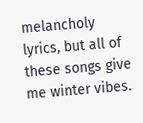melancholy lyrics, but all of these songs give me winter vibes.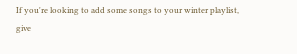If you're looking to add some songs to your winter playlist, give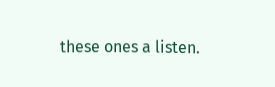these ones a listen.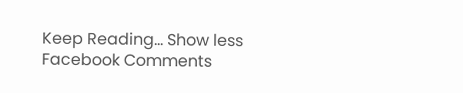Keep Reading... Show less
Facebook Comments